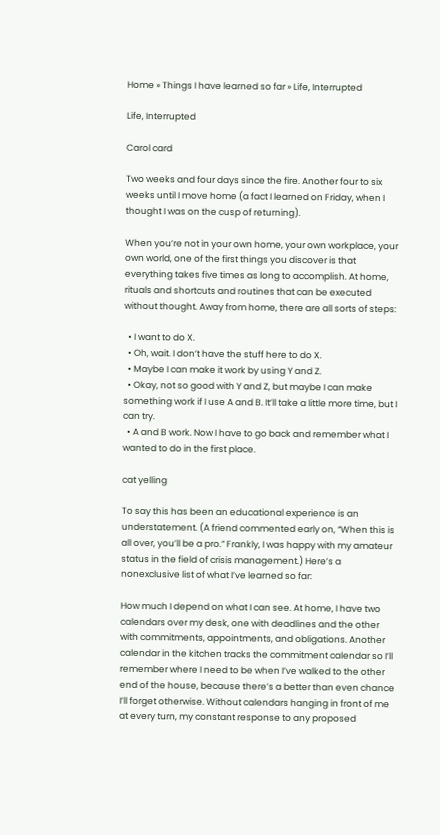Home » Things I have learned so far » Life, Interrupted

Life, Interrupted

Carol card

Two weeks and four days since the fire. Another four to six weeks until I move home (a fact I learned on Friday, when I thought I was on the cusp of returning).

When you’re not in your own home, your own workplace, your own world, one of the first things you discover is that everything takes five times as long to accomplish. At home, rituals and shortcuts and routines that can be executed without thought. Away from home, there are all sorts of steps:

  • I want to do X.
  • Oh, wait. I don’t have the stuff here to do X.
  • Maybe I can make it work by using Y and Z.
  • Okay, not so good with Y and Z, but maybe I can make something work if I use A and B. It’ll take a little more time, but I can try.
  • A and B work. Now I have to go back and remember what I wanted to do in the first place.

cat yelling

To say this has been an educational experience is an understatement. (A friend commented early on, “When this is all over, you’ll be a pro.” Frankly, I was happy with my amateur status in the field of crisis management.) Here’s a nonexclusive list of what I’ve learned so far:

How much I depend on what I can see. At home, I have two calendars over my desk, one with deadlines and the other with commitments, appointments, and obligations. Another calendar in the kitchen tracks the commitment calendar so I’ll remember where I need to be when I’ve walked to the other end of the house, because there’s a better than even chance I’ll forget otherwise. Without calendars hanging in front of me at every turn, my constant response to any proposed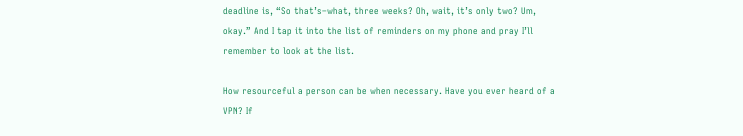deadline is, “So that’s–what, three weeks? Oh, wait, it’s only two? Um, okay.” And I tap it into the list of reminders on my phone and pray I’ll remember to look at the list.

How resourceful a person can be when necessary. Have you ever heard of a VPN? If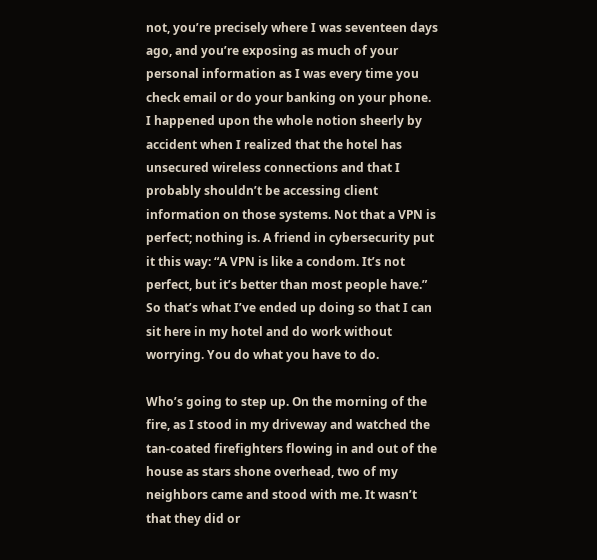not, you’re precisely where I was seventeen days ago, and you’re exposing as much of your personal information as I was every time you check email or do your banking on your phone. I happened upon the whole notion sheerly by accident when I realized that the hotel has unsecured wireless connections and that I probably shouldn’t be accessing client information on those systems. Not that a VPN is perfect; nothing is. A friend in cybersecurity put it this way: “A VPN is like a condom. It’s not perfect, but it’s better than most people have.” So that’s what I’ve ended up doing so that I can sit here in my hotel and do work without worrying. You do what you have to do.

Who’s going to step up. On the morning of the fire, as I stood in my driveway and watched the tan-coated firefighters flowing in and out of the house as stars shone overhead, two of my neighbors came and stood with me. It wasn’t that they did or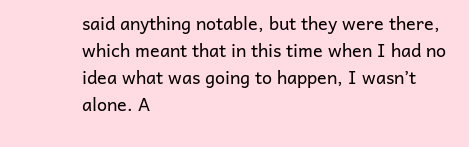said anything notable, but they were there, which meant that in this time when I had no idea what was going to happen, I wasn’t alone. A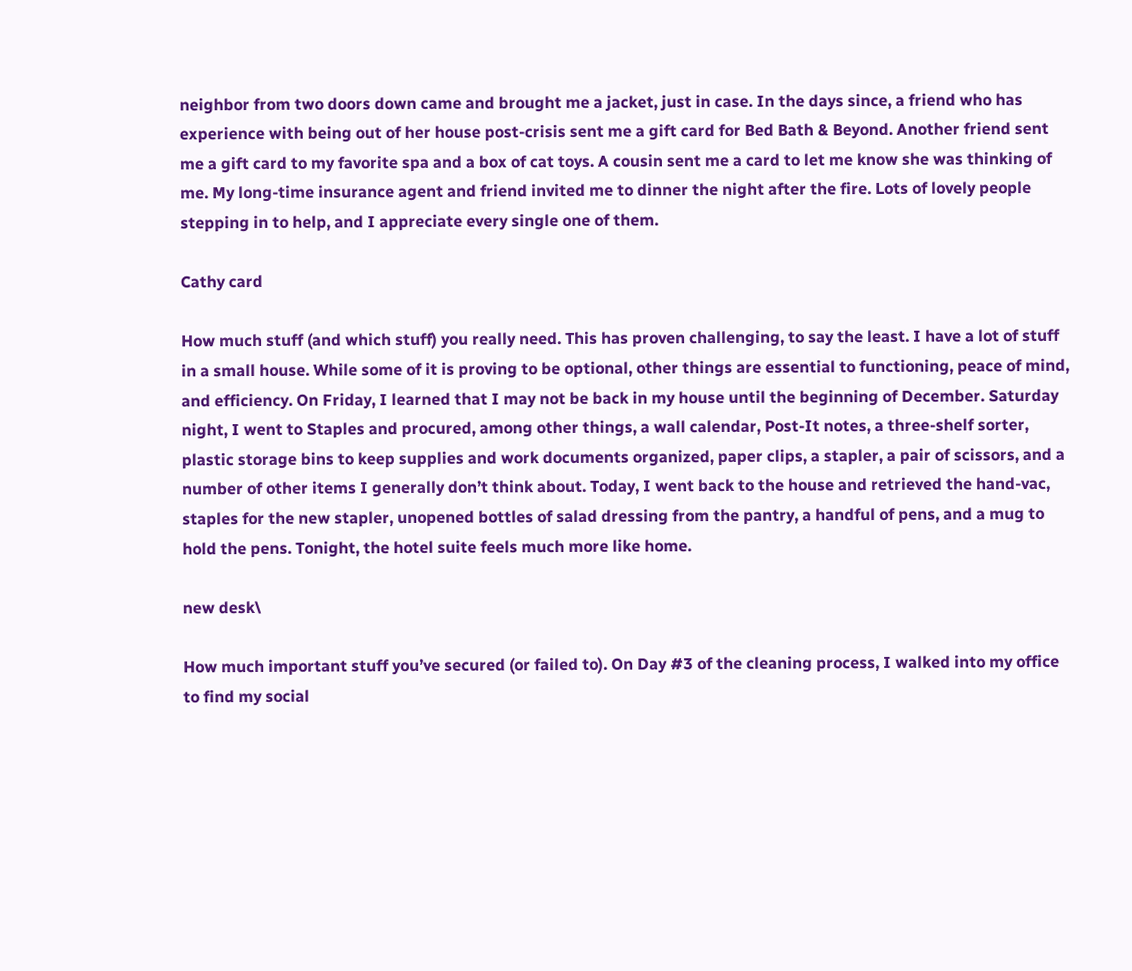neighbor from two doors down came and brought me a jacket, just in case. In the days since, a friend who has experience with being out of her house post-crisis sent me a gift card for Bed Bath & Beyond. Another friend sent me a gift card to my favorite spa and a box of cat toys. A cousin sent me a card to let me know she was thinking of me. My long-time insurance agent and friend invited me to dinner the night after the fire. Lots of lovely people stepping in to help, and I appreciate every single one of them.

Cathy card

How much stuff (and which stuff) you really need. This has proven challenging, to say the least. I have a lot of stuff in a small house. While some of it is proving to be optional, other things are essential to functioning, peace of mind, and efficiency. On Friday, I learned that I may not be back in my house until the beginning of December. Saturday night, I went to Staples and procured, among other things, a wall calendar, Post-It notes, a three-shelf sorter, plastic storage bins to keep supplies and work documents organized, paper clips, a stapler, a pair of scissors, and a number of other items I generally don’t think about. Today, I went back to the house and retrieved the hand-vac, staples for the new stapler, unopened bottles of salad dressing from the pantry, a handful of pens, and a mug to hold the pens. Tonight, the hotel suite feels much more like home.

new desk\

How much important stuff you’ve secured (or failed to). On Day #3 of the cleaning process, I walked into my office to find my social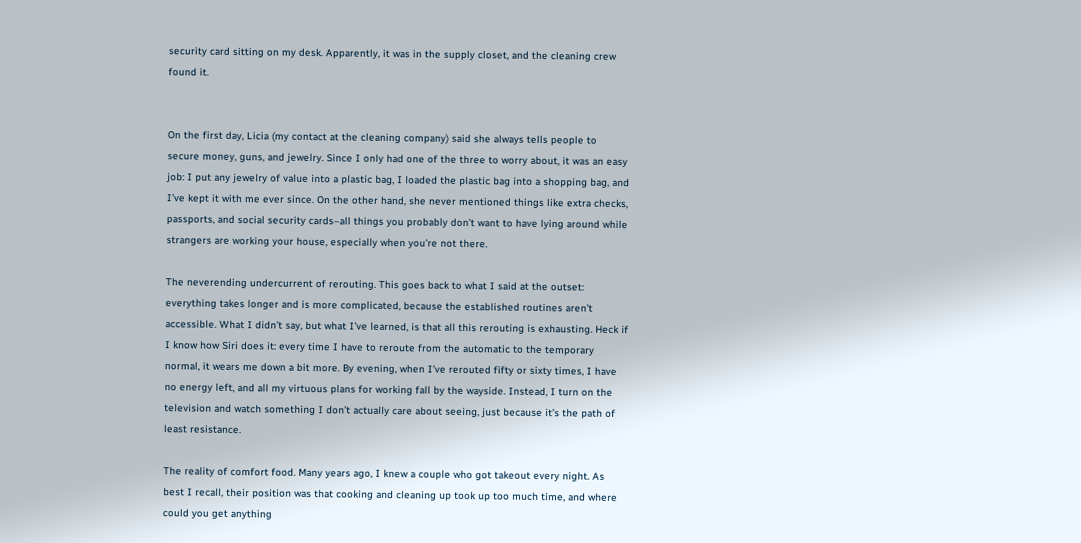security card sitting on my desk. Apparently, it was in the supply closet, and the cleaning crew found it.


On the first day, Licia (my contact at the cleaning company) said she always tells people to secure money, guns, and jewelry. Since I only had one of the three to worry about, it was an easy job: I put any jewelry of value into a plastic bag, I loaded the plastic bag into a shopping bag, and I’ve kept it with me ever since. On the other hand, she never mentioned things like extra checks, passports, and social security cards–all things you probably don’t want to have lying around while strangers are working your house, especially when you’re not there.

The neverending undercurrent of rerouting. This goes back to what I said at the outset: everything takes longer and is more complicated, because the established routines aren’t accessible. What I didn’t say, but what I’ve learned, is that all this rerouting is exhausting. Heck if I know how Siri does it: every time I have to reroute from the automatic to the temporary normal, it wears me down a bit more. By evening, when I’ve rerouted fifty or sixty times, I have no energy left, and all my virtuous plans for working fall by the wayside. Instead, I turn on the television and watch something I don’t actually care about seeing, just because it’s the path of least resistance.

The reality of comfort food. Many years ago, I knew a couple who got takeout every night. As best I recall, their position was that cooking and cleaning up took up too much time, and where could you get anything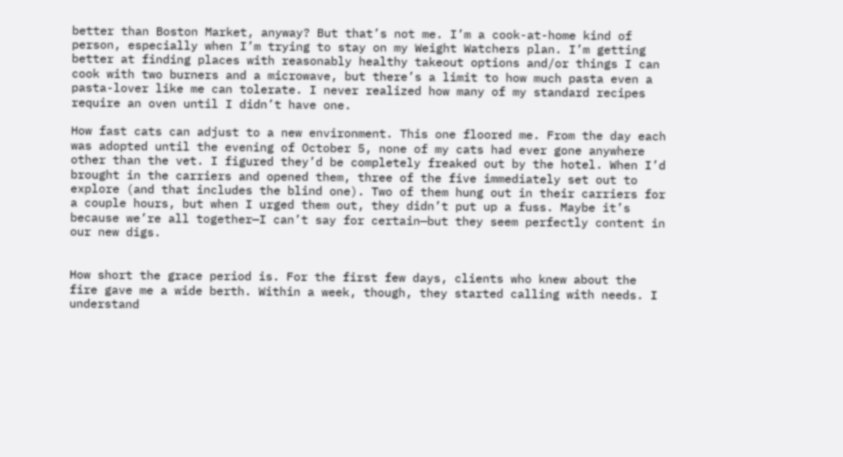better than Boston Market, anyway? But that’s not me. I’m a cook-at-home kind of person, especially when I’m trying to stay on my Weight Watchers plan. I’m getting better at finding places with reasonably healthy takeout options and/or things I can cook with two burners and a microwave, but there’s a limit to how much pasta even a pasta-lover like me can tolerate. I never realized how many of my standard recipes require an oven until I didn’t have one.

How fast cats can adjust to a new environment. This one floored me. From the day each was adopted until the evening of October 5, none of my cats had ever gone anywhere other than the vet. I figured they’d be completely freaked out by the hotel. When I’d brought in the carriers and opened them, three of the five immediately set out to explore (and that includes the blind one). Two of them hung out in their carriers for a couple hours, but when I urged them out, they didn’t put up a fuss. Maybe it’s because we’re all together—I can’t say for certain—but they seem perfectly content in our new digs.


How short the grace period is. For the first few days, clients who knew about the fire gave me a wide berth. Within a week, though, they started calling with needs. I understand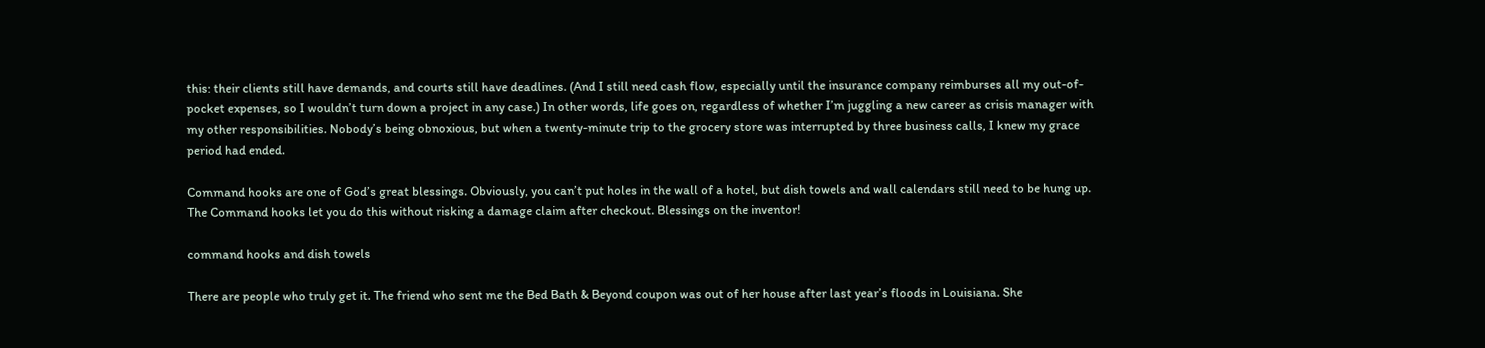this: their clients still have demands, and courts still have deadlines. (And I still need cash flow, especially until the insurance company reimburses all my out-of-pocket expenses, so I wouldn’t turn down a project in any case.) In other words, life goes on, regardless of whether I’m juggling a new career as crisis manager with my other responsibilities. Nobody’s being obnoxious, but when a twenty-minute trip to the grocery store was interrupted by three business calls, I knew my grace period had ended.

Command hooks are one of God’s great blessings. Obviously, you can’t put holes in the wall of a hotel, but dish towels and wall calendars still need to be hung up. The Command hooks let you do this without risking a damage claim after checkout. Blessings on the inventor!

command hooks and dish towels

There are people who truly get it. The friend who sent me the Bed Bath & Beyond coupon was out of her house after last year’s floods in Louisiana. She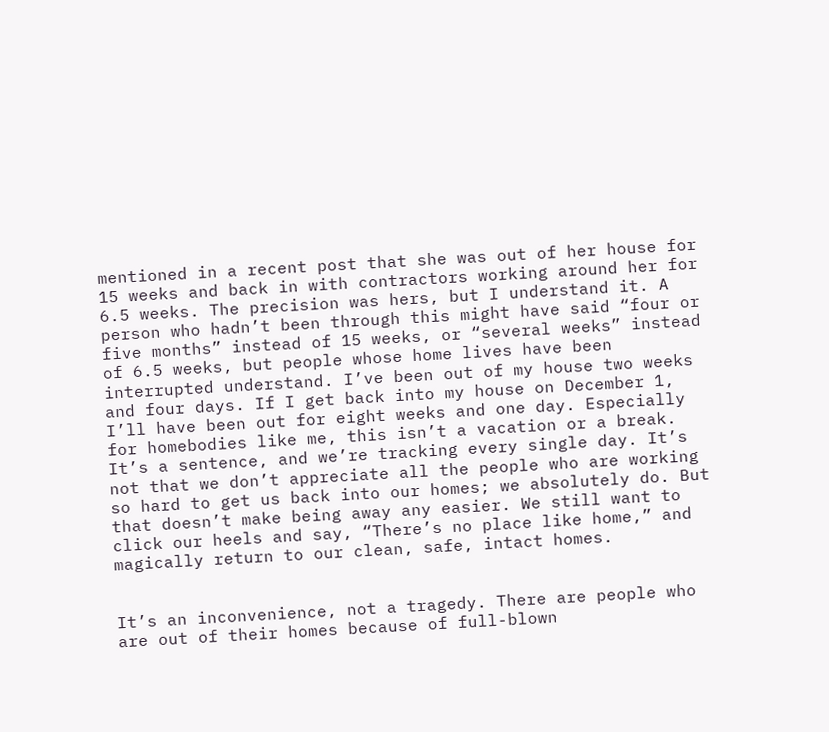mentioned in a recent post that she was out of her house for 15 weeks and back in with contractors working around her for 6.5 weeks. The precision was hers, but I understand it. A person who hadn’t been through this might have said “four or five months” instead of 15 weeks, or “several weeks” instead of 6.5 weeks, but people whose home lives have been interrupted understand. I’ve been out of my house two weeks and four days. If I get back into my house on December 1, I’ll have been out for eight weeks and one day. Especially for homebodies like me, this isn’t a vacation or a break. It’s a sentence, and we’re tracking every single day. It’s not that we don’t appreciate all the people who are working so hard to get us back into our homes; we absolutely do. But that doesn’t make being away any easier. We still want to click our heels and say, “There’s no place like home,” and magically return to our clean, safe, intact homes.


It’s an inconvenience, not a tragedy. There are people who are out of their homes because of full-blown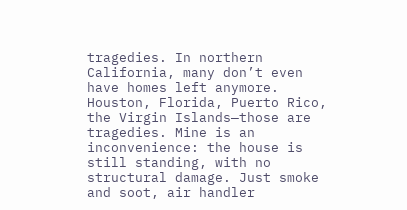tragedies. In northern California, many don’t even have homes left anymore. Houston, Florida, Puerto Rico, the Virgin Islands—those are tragedies. Mine is an inconvenience: the house is still standing, with no structural damage. Just smoke and soot, air handler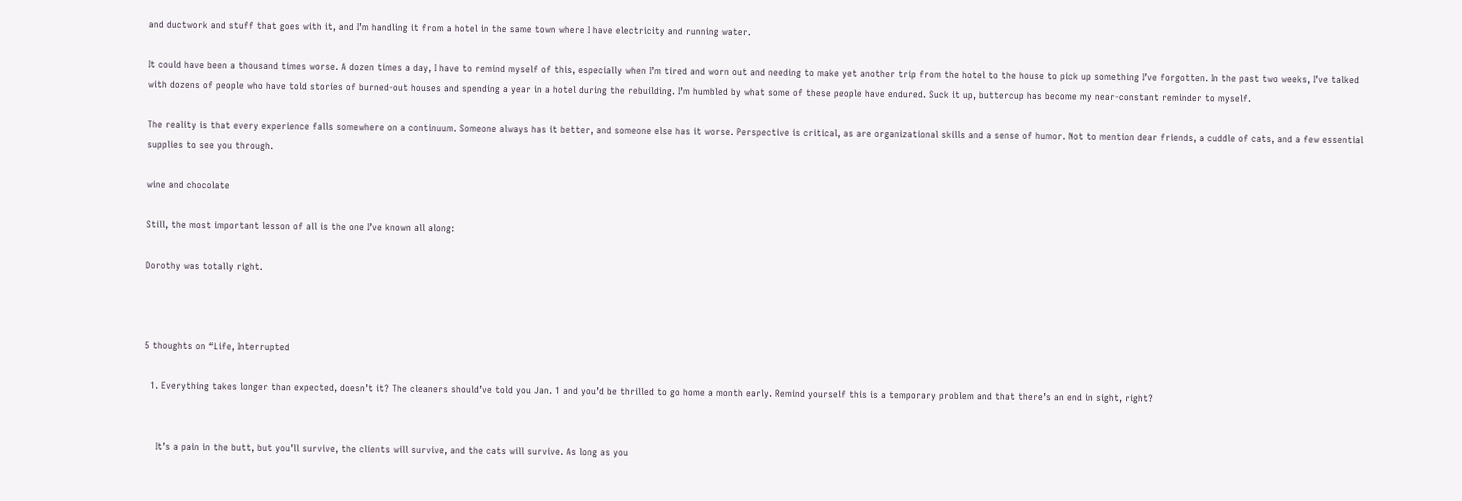and ductwork and stuff that goes with it, and I’m handling it from a hotel in the same town where I have electricity and running water.

It could have been a thousand times worse. A dozen times a day, I have to remind myself of this, especially when I’m tired and worn out and needing to make yet another trip from the hotel to the house to pick up something I’ve forgotten. In the past two weeks, I’ve talked with dozens of people who have told stories of burned-out houses and spending a year in a hotel during the rebuilding. I’m humbled by what some of these people have endured. Suck it up, buttercup has become my near-constant reminder to myself.

The reality is that every experience falls somewhere on a continuum. Someone always has it better, and someone else has it worse. Perspective is critical, as are organizational skills and a sense of humor. Not to mention dear friends, a cuddle of cats, and a few essential supplies to see you through.

wine and chocolate

Still, the most important lesson of all is the one I’ve known all along:

Dorothy was totally right.



5 thoughts on “Life, Interrupted

  1. Everything takes longer than expected, doesn’t it? The cleaners should’ve told you Jan. 1 and you’d be thrilled to go home a month early. Remind yourself this is a temporary problem and that there’s an end in sight, right?


    It’s a pain in the butt, but you’ll survive, the clients will survive, and the cats will survive. As long as you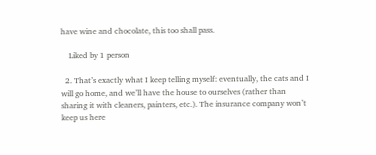have wine and chocolate, this too shall pass.

    Liked by 1 person

  2. That’s exactly what I keep telling myself: eventually, the cats and I will go home, and we’ll have the house to ourselves (rather than sharing it with cleaners, painters, etc.). The insurance company won’t keep us here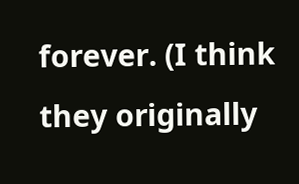forever. (I think they originally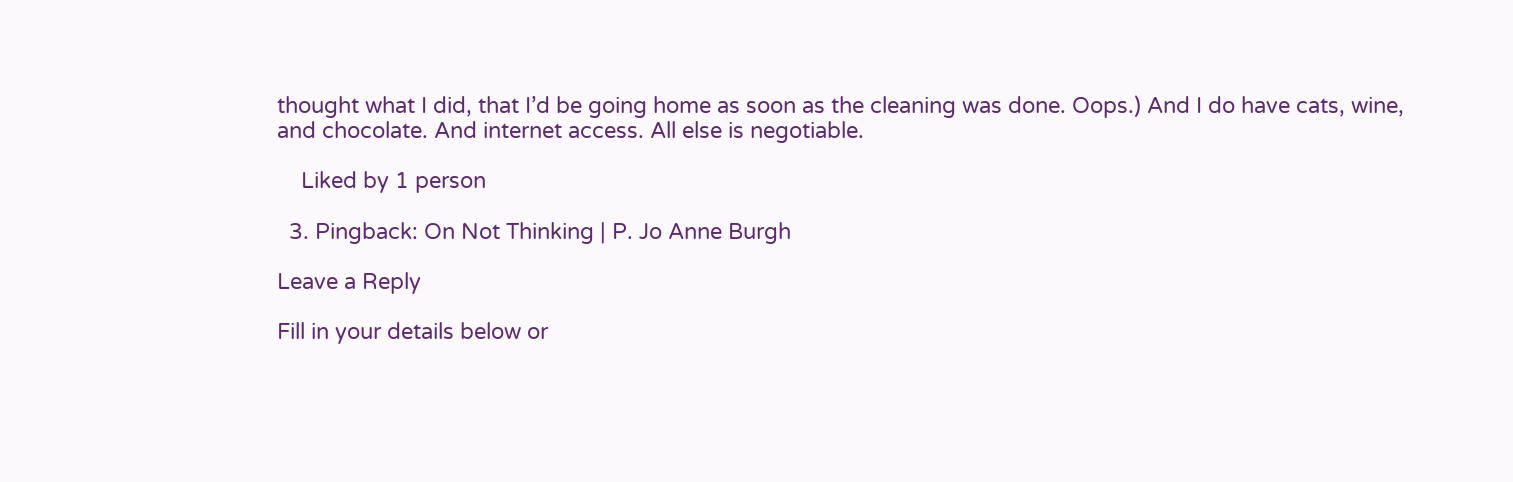thought what I did, that I’d be going home as soon as the cleaning was done. Oops.) And I do have cats, wine, and chocolate. And internet access. All else is negotiable.

    Liked by 1 person

  3. Pingback: On Not Thinking | P. Jo Anne Burgh

Leave a Reply

Fill in your details below or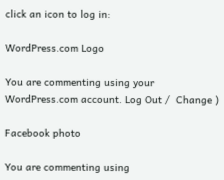click an icon to log in:

WordPress.com Logo

You are commenting using your WordPress.com account. Log Out /  Change )

Facebook photo

You are commenting using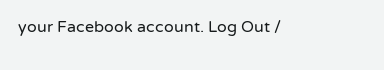your Facebook account. Log Out /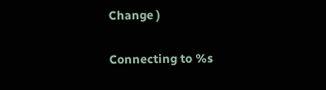Change )

Connecting to %s